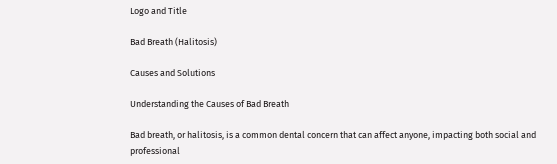Logo and Title

Bad Breath (Halitosis)

Causes and Solutions

Understanding the Causes of Bad Breath

Bad breath, or halitosis, is a common dental concern that can affect anyone, impacting both social and professional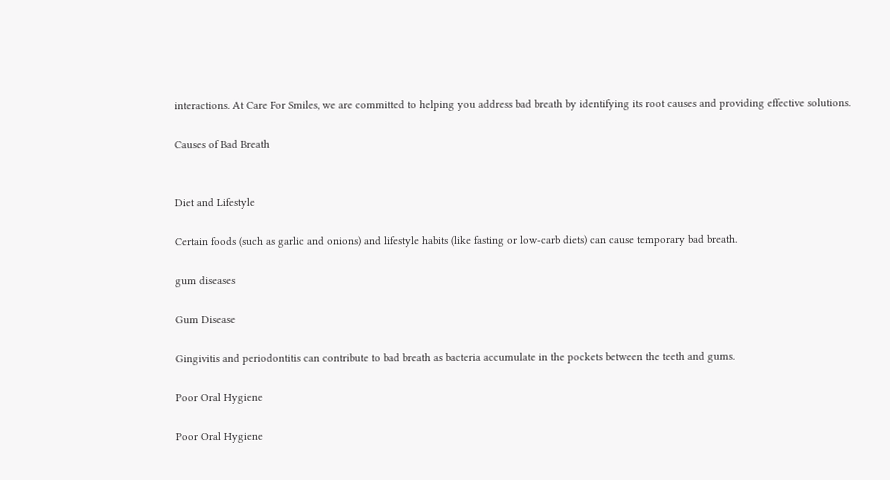interactions. At Care For Smiles, we are committed to helping you address bad breath by identifying its root causes and providing effective solutions.

Causes of Bad Breath


Diet and Lifestyle

Certain foods (such as garlic and onions) and lifestyle habits (like fasting or low-carb diets) can cause temporary bad breath.

gum diseases

Gum Disease

Gingivitis and periodontitis can contribute to bad breath as bacteria accumulate in the pockets between the teeth and gums.

Poor Oral Hygiene

Poor Oral Hygiene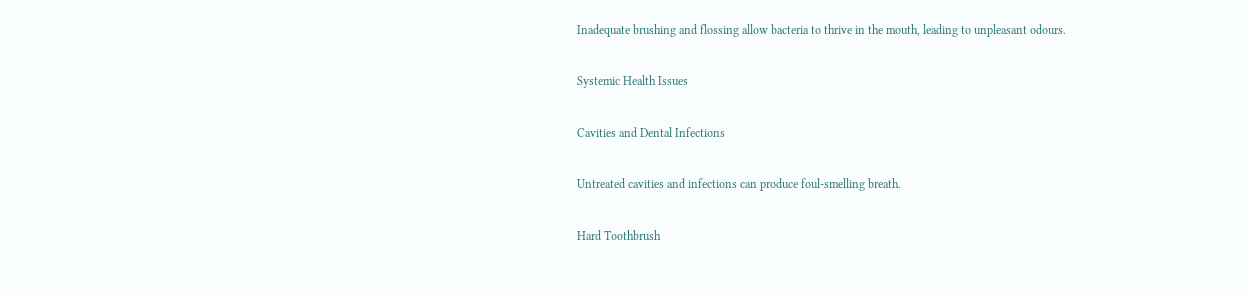Inadequate brushing and flossing allow bacteria to thrive in the mouth, leading to unpleasant odours.

Systemic Health Issues

Cavities and Dental Infections

Untreated cavities and infections can produce foul-smelling breath.

Hard Toothbrush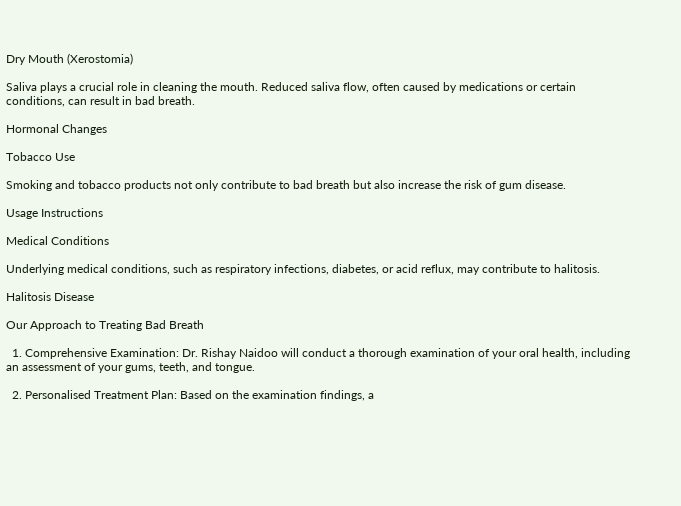Dry Mouth (Xerostomia)

Saliva plays a crucial role in cleaning the mouth. Reduced saliva flow, often caused by medications or certain conditions, can result in bad breath.

Hormonal Changes

Tobacco Use

Smoking and tobacco products not only contribute to bad breath but also increase the risk of gum disease.

Usage Instructions

Medical Conditions

Underlying medical conditions, such as respiratory infections, diabetes, or acid reflux, may contribute to halitosis.

Halitosis Disease

Our Approach to Treating Bad Breath

  1. Comprehensive Examination: Dr. Rishay Naidoo will conduct a thorough examination of your oral health, including an assessment of your gums, teeth, and tongue.

  2. Personalised Treatment Plan: Based on the examination findings, a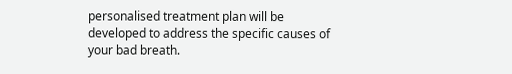personalised treatment plan will be developed to address the specific causes of your bad breath.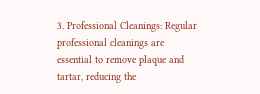3. Professional Cleanings: Regular professional cleanings are essential to remove plaque and tartar, reducing the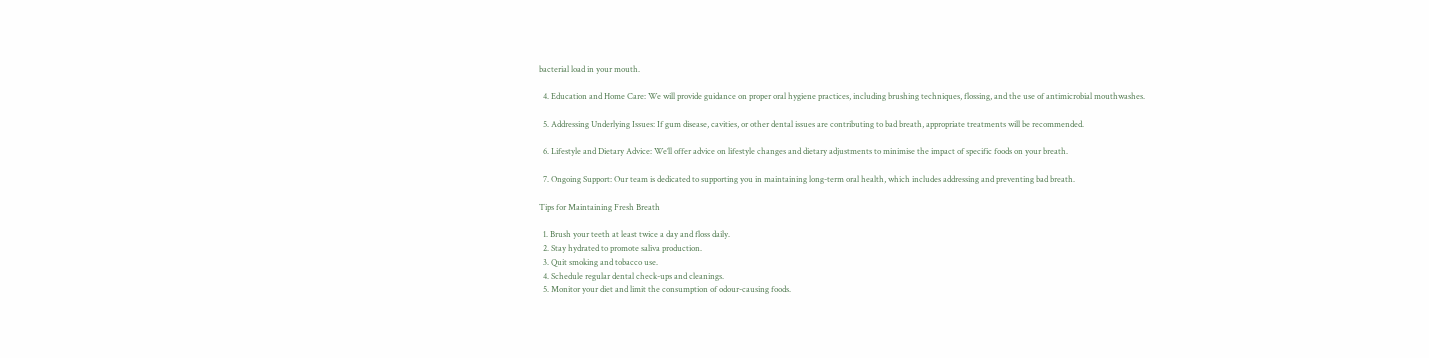bacterial load in your mouth.

  4. Education and Home Care: We will provide guidance on proper oral hygiene practices, including brushing techniques, flossing, and the use of antimicrobial mouthwashes.

  5. Addressing Underlying Issues: If gum disease, cavities, or other dental issues are contributing to bad breath, appropriate treatments will be recommended.

  6. Lifestyle and Dietary Advice: We’ll offer advice on lifestyle changes and dietary adjustments to minimise the impact of specific foods on your breath.

  7. Ongoing Support: Our team is dedicated to supporting you in maintaining long-term oral health, which includes addressing and preventing bad breath.

Tips for Maintaining Fresh Breath

  1. Brush your teeth at least twice a day and floss daily.
  2. Stay hydrated to promote saliva production.
  3. Quit smoking and tobacco use.
  4. Schedule regular dental check-ups and cleanings.
  5. Monitor your diet and limit the consumption of odour-causing foods.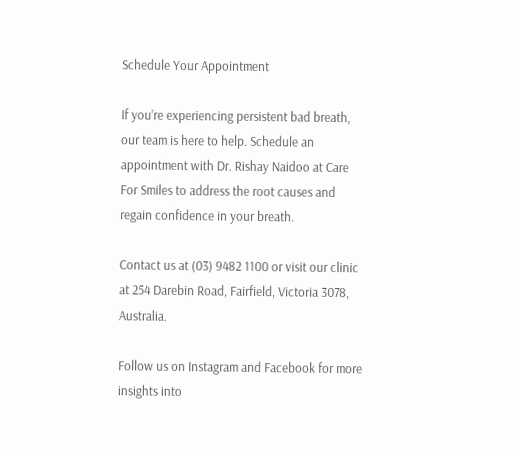Schedule Your Appointment

If you’re experiencing persistent bad breath, our team is here to help. Schedule an appointment with Dr. Rishay Naidoo at Care For Smiles to address the root causes and regain confidence in your breath.

Contact us at (03) 9482 1100 or visit our clinic at 254 Darebin Road, Fairfield, Victoria 3078, Australia.

Follow us on Instagram and Facebook for more insights into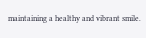maintaining a healthy and vibrant smile.